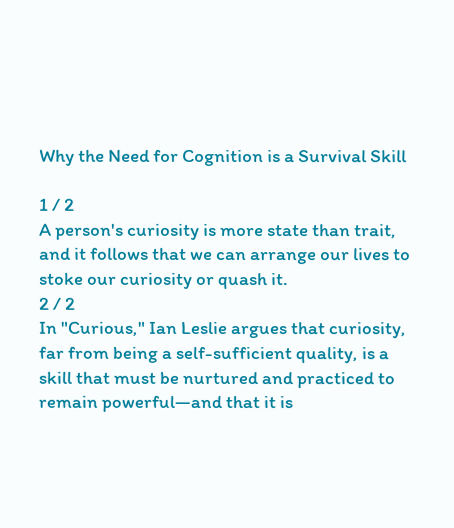Why the Need for Cognition is a Survival Skill

1 / 2
A person's curiosity is more state than trait, and it follows that we can arrange our lives to stoke our curiosity or quash it.
2 / 2
In "Curious," Ian Leslie argues that curiosity, far from being a self-sufficient quality, is a skill that must be nurtured and practiced to remain powerful—and that it is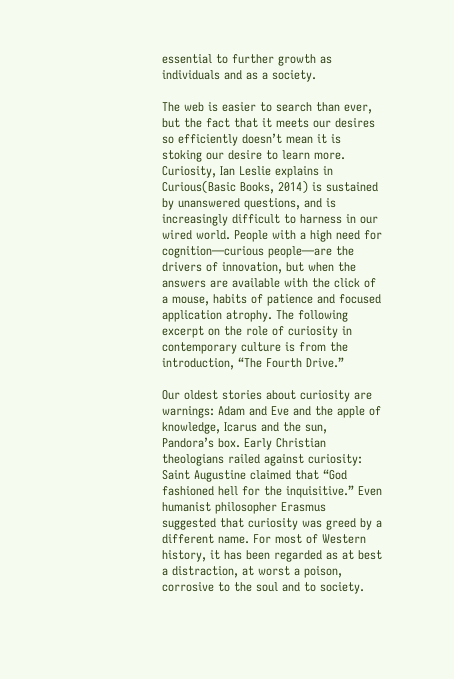essential to further growth as individuals and as a society.

The web is easier to search than ever, but the fact that it meets our desires so efficiently doesn’t mean it is stoking our desire to learn more. Curiosity, Ian Leslie explains in Curious(Basic Books, 2014) is sustained by unanswered questions, and is increasingly difficult to harness in our wired world. People with a high need for cognition—curious people—are the drivers of innovation, but when the answers are available with the click of a mouse, habits of patience and focused application atrophy. The following excerpt on the role of curiosity in contemporary culture is from the introduction, “The Fourth Drive.”

Our oldest stories about curiosity are warnings: Adam and Eve and the apple of knowledge, Icarus and the sun, Pandora’s box. Early Christian theologians railed against curiosity: Saint Augustine claimed that “God fashioned hell for the inquisitive.” Even humanist philosopher Erasmus suggested that curiosity was greed by a different name. For most of Western history, it has been regarded as at best a distraction, at worst a poison, corrosive to the soul and to society.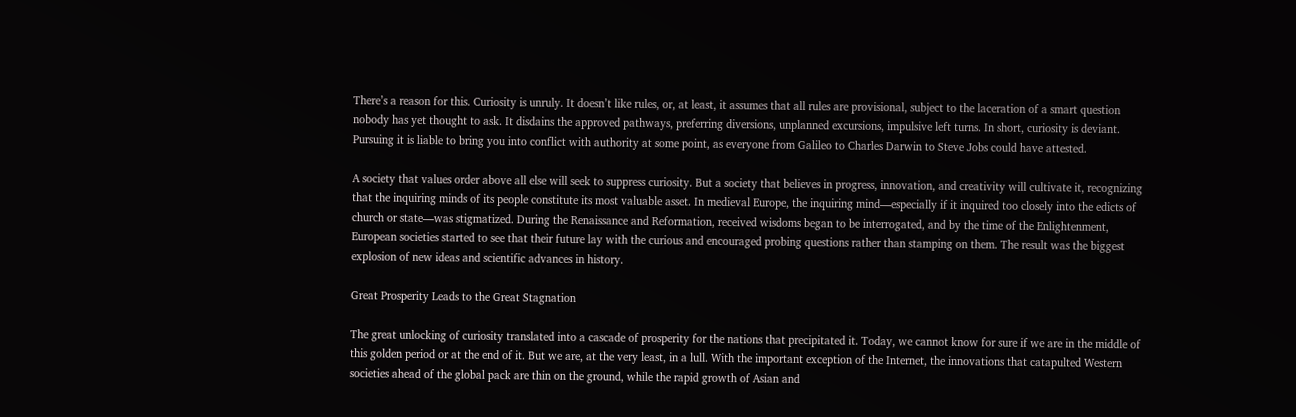There’s a reason for this. Curiosity is unruly. It doesn’t like rules, or, at least, it assumes that all rules are provisional, subject to the laceration of a smart question nobody has yet thought to ask. It disdains the approved pathways, preferring diversions, unplanned excursions, impulsive left turns. In short, curiosity is deviant. Pursuing it is liable to bring you into conflict with authority at some point, as everyone from Galileo to Charles Darwin to Steve Jobs could have attested.

A society that values order above all else will seek to suppress curiosity. But a society that believes in progress, innovation, and creativity will cultivate it, recognizing that the inquiring minds of its people constitute its most valuable asset. In medieval Europe, the inquiring mind—especially if it inquired too closely into the edicts of church or state—was stigmatized. During the Renaissance and Reformation, received wisdoms began to be interrogated, and by the time of the Enlightenment, European societies started to see that their future lay with the curious and encouraged probing questions rather than stamping on them. The result was the biggest explosion of new ideas and scientific advances in history.

Great Prosperity Leads to the Great Stagnation

The great unlocking of curiosity translated into a cascade of prosperity for the nations that precipitated it. Today, we cannot know for sure if we are in the middle of this golden period or at the end of it. But we are, at the very least, in a lull. With the important exception of the Internet, the innovations that catapulted Western societies ahead of the global pack are thin on the ground, while the rapid growth of Asian and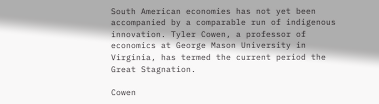South American economies has not yet been accompanied by a comparable run of indigenous innovation. Tyler Cowen, a professor of economics at George Mason University in Virginia, has termed the current period the Great Stagnation.

Cowen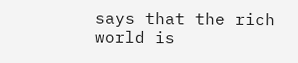says that the rich world is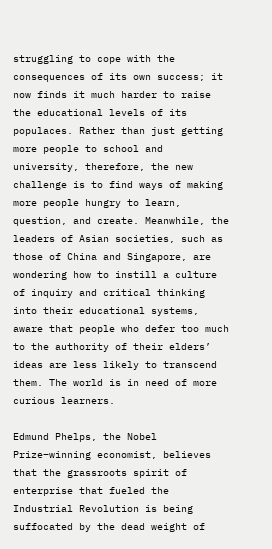struggling to cope with the consequences of its own success; it now finds it much harder to raise the educational levels of its populaces. Rather than just getting more people to school and university, therefore, the new challenge is to find ways of making more people hungry to learn, question, and create. Meanwhile, the leaders of Asian societies, such as those of China and Singapore, are wondering how to instill a culture of inquiry and critical thinking into their educational systems, aware that people who defer too much to the authority of their elders’ ideas are less likely to transcend them. The world is in need of more curious learners.

Edmund Phelps, the Nobel Prize–winning economist, believes that the grassroots spirit of enterprise that fueled the Industrial Revolution is being suffocated by the dead weight of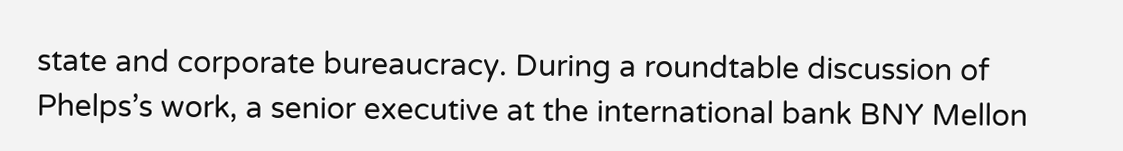state and corporate bureaucracy. During a roundtable discussion of Phelps’s work, a senior executive at the international bank BNY Mellon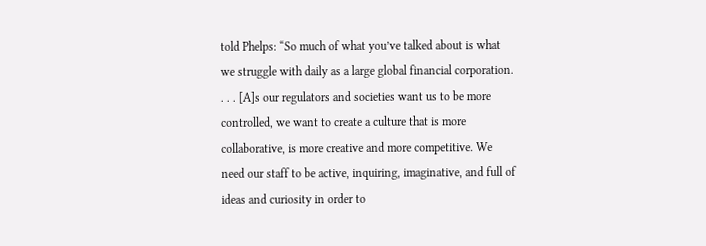told Phelps: “So much of what you’ve talked about is what we struggle with daily as a large global financial corporation. . . . [A]s our regulators and societies want us to be more controlled, we want to create a culture that is more collaborative, is more creative and more competitive. We need our staff to be active, inquiring, imaginative, and full of ideas and curiosity in order to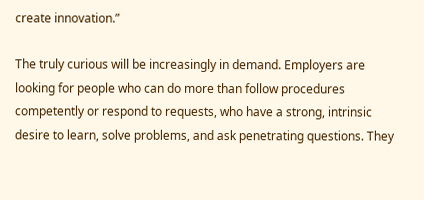create innovation.”

The truly curious will be increasingly in demand. Employers are looking for people who can do more than follow procedures competently or respond to requests, who have a strong, intrinsic desire to learn, solve problems, and ask penetrating questions. They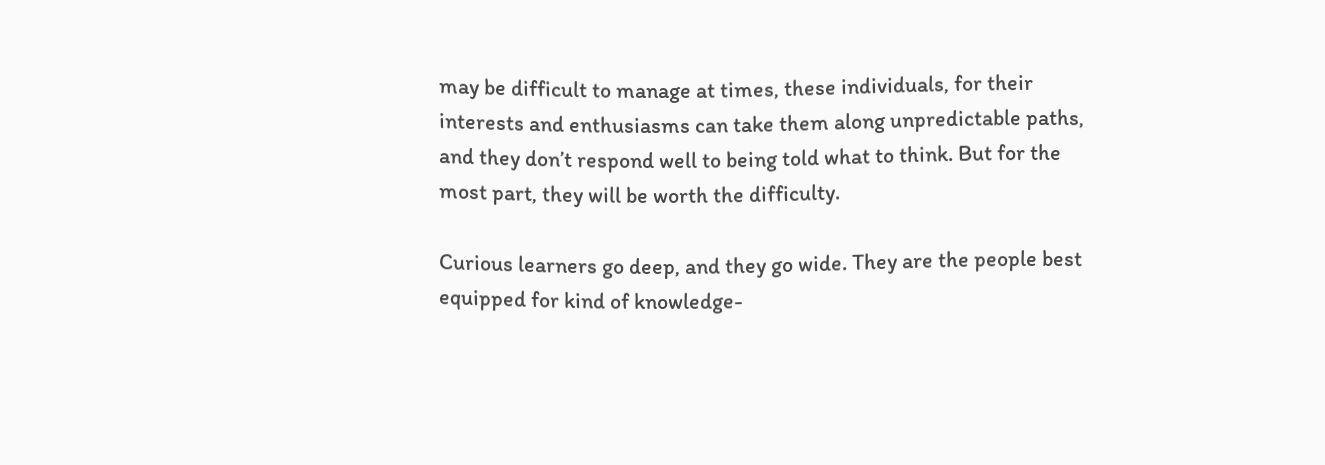may be difficult to manage at times, these individuals, for their interests and enthusiasms can take them along unpredictable paths, and they don’t respond well to being told what to think. But for the most part, they will be worth the difficulty.

Curious learners go deep, and they go wide. They are the people best equipped for kind of knowledge-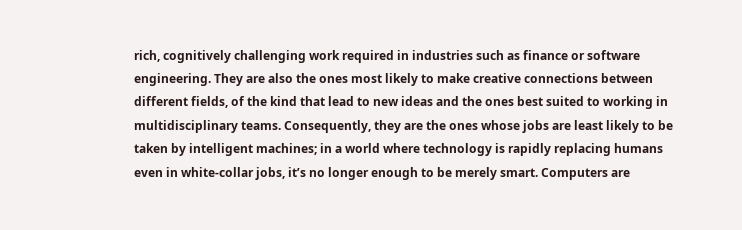rich, cognitively challenging work required in industries such as finance or software engineering. They are also the ones most likely to make creative connections between different fields, of the kind that lead to new ideas and the ones best suited to working in multidisciplinary teams. Consequently, they are the ones whose jobs are least likely to be taken by intelligent machines; in a world where technology is rapidly replacing humans even in white-collar jobs, it’s no longer enough to be merely smart. Computers are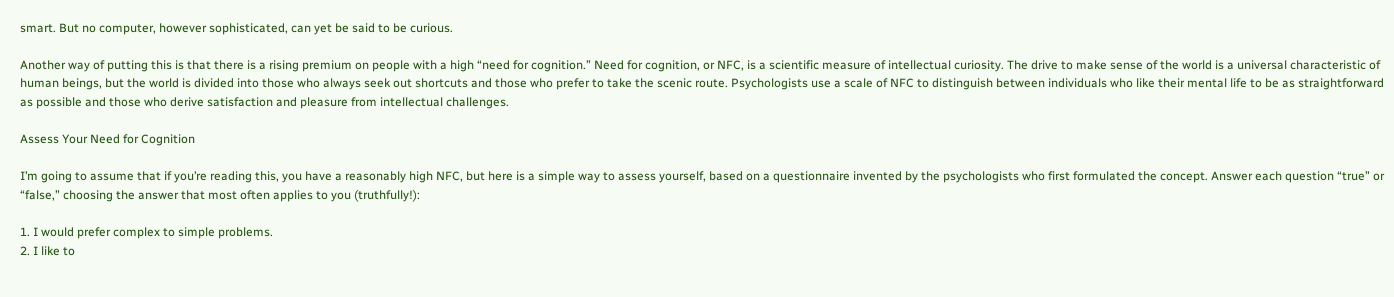smart. But no computer, however sophisticated, can yet be said to be curious.

Another way of putting this is that there is a rising premium on people with a high “need for cognition.” Need for cognition, or NFC, is a scientific measure of intellectual curiosity. The drive to make sense of the world is a universal characteristic of human beings, but the world is divided into those who always seek out shortcuts and those who prefer to take the scenic route. Psychologists use a scale of NFC to distinguish between individuals who like their mental life to be as straightforward as possible and those who derive satisfaction and pleasure from intellectual challenges.

Assess Your Need for Cognition

I’m going to assume that if you’re reading this, you have a reasonably high NFC, but here is a simple way to assess yourself, based on a questionnaire invented by the psychologists who first formulated the concept. Answer each question “true” or “false,” choosing the answer that most often applies to you (truthfully!):

1. I would prefer complex to simple problems.
2. I like to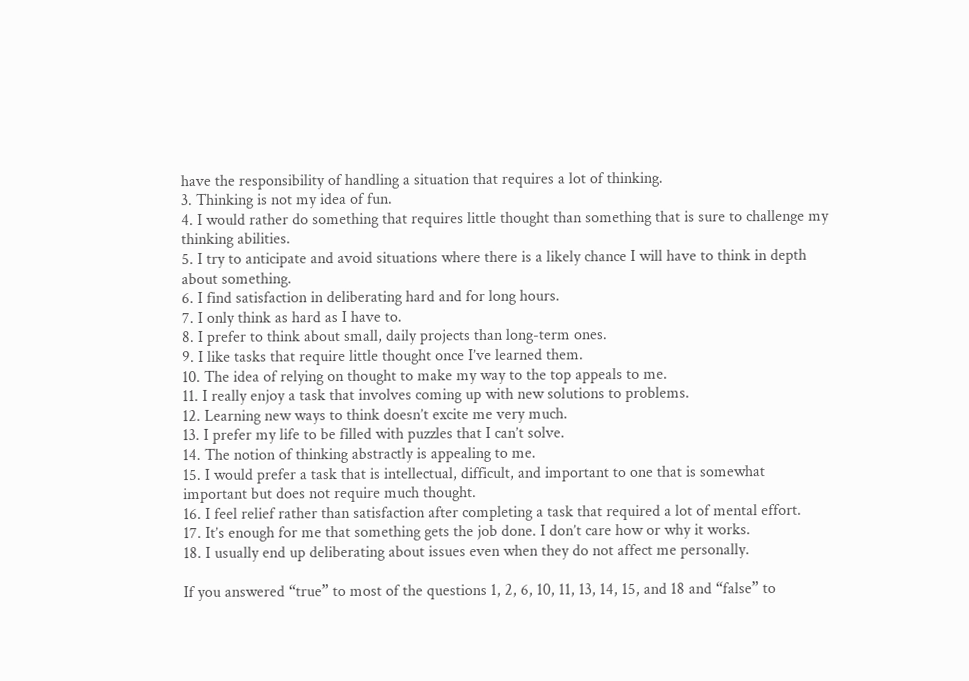have the responsibility of handling a situation that requires a lot of thinking.
3. Thinking is not my idea of fun.
4. I would rather do something that requires little thought than something that is sure to challenge my thinking abilities.
5. I try to anticipate and avoid situations where there is a likely chance I will have to think in depth about something.
6. I find satisfaction in deliberating hard and for long hours.
7. I only think as hard as I have to.
8. I prefer to think about small, daily projects than long-term ones.
9. I like tasks that require little thought once I’ve learned them.
10. The idea of relying on thought to make my way to the top appeals to me.
11. I really enjoy a task that involves coming up with new solutions to problems.
12. Learning new ways to think doesn’t excite me very much.
13. I prefer my life to be filled with puzzles that I can’t solve.
14. The notion of thinking abstractly is appealing to me.
15. I would prefer a task that is intellectual, difficult, and important to one that is somewhat important but does not require much thought.
16. I feel relief rather than satisfaction after completing a task that required a lot of mental effort.
17. It’s enough for me that something gets the job done. I don’t care how or why it works.
18. I usually end up deliberating about issues even when they do not affect me personally.

If you answered “true” to most of the questions 1, 2, 6, 10, 11, 13, 14, 15, and 18 and “false” to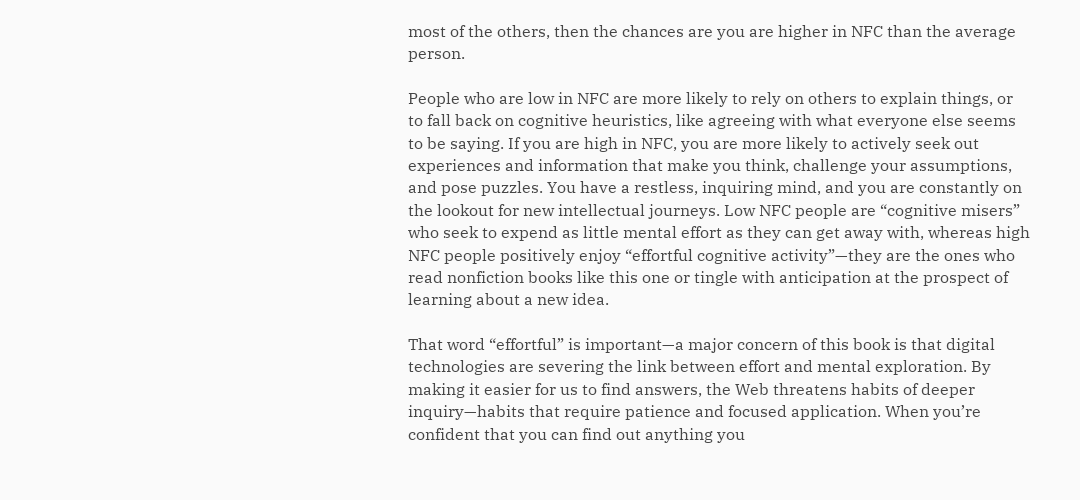most of the others, then the chances are you are higher in NFC than the average person.

People who are low in NFC are more likely to rely on others to explain things, or to fall back on cognitive heuristics, like agreeing with what everyone else seems to be saying. If you are high in NFC, you are more likely to actively seek out experiences and information that make you think, challenge your assumptions, and pose puzzles. You have a restless, inquiring mind, and you are constantly on the lookout for new intellectual journeys. Low NFC people are “cognitive misers” who seek to expend as little mental effort as they can get away with, whereas high NFC people positively enjoy “effortful cognitive activity”—they are the ones who read nonfiction books like this one or tingle with anticipation at the prospect of learning about a new idea.

That word “effortful” is important—a major concern of this book is that digital technologies are severing the link between effort and mental exploration. By making it easier for us to find answers, the Web threatens habits of deeper inquiry—habits that require patience and focused application. When you’re confident that you can find out anything you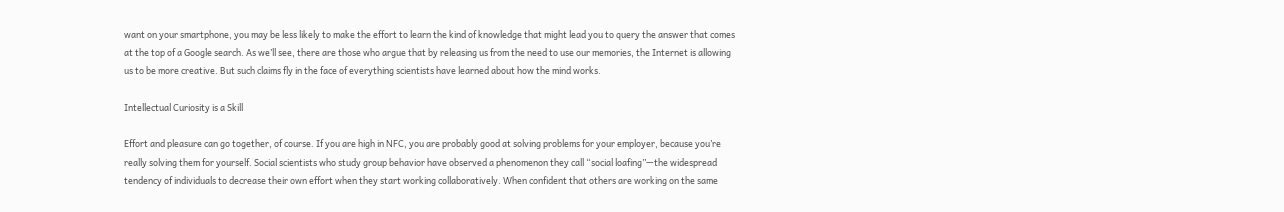want on your smartphone, you may be less likely to make the effort to learn the kind of knowledge that might lead you to query the answer that comes at the top of a Google search. As we’ll see, there are those who argue that by releasing us from the need to use our memories, the Internet is allowing us to be more creative. But such claims fly in the face of everything scientists have learned about how the mind works.

Intellectual Curiosity is a Skill

Effort and pleasure can go together, of course. If you are high in NFC, you are probably good at solving problems for your employer, because you’re really solving them for yourself. Social scientists who study group behavior have observed a phenomenon they call “social loafing”—the widespread tendency of individuals to decrease their own effort when they start working collaboratively. When confident that others are working on the same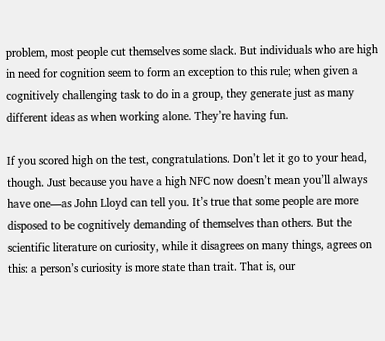problem, most people cut themselves some slack. But individuals who are high in need for cognition seem to form an exception to this rule; when given a cognitively challenging task to do in a group, they generate just as many different ideas as when working alone. They’re having fun.

If you scored high on the test, congratulations. Don’t let it go to your head, though. Just because you have a high NFC now doesn’t mean you’ll always have one—as John Lloyd can tell you. It’s true that some people are more disposed to be cognitively demanding of themselves than others. But the scientific literature on curiosity, while it disagrees on many things, agrees on this: a person’s curiosity is more state than trait. That is, our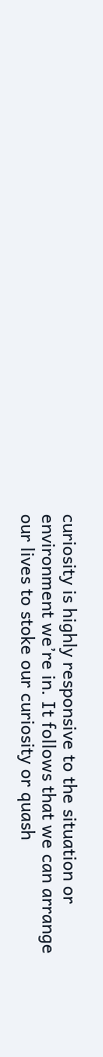curiosity is highly responsive to the situation or environment we’re in. It follows that we can arrange our lives to stoke our curiosity or quash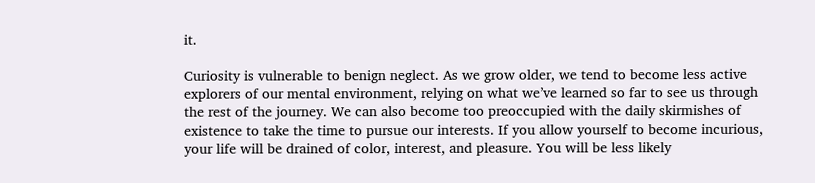it.

Curiosity is vulnerable to benign neglect. As we grow older, we tend to become less active explorers of our mental environment, relying on what we’ve learned so far to see us through the rest of the journey. We can also become too preoccupied with the daily skirmishes of existence to take the time to pursue our interests. If you allow yourself to become incurious, your life will be drained of color, interest, and pleasure. You will be less likely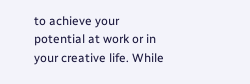to achieve your potential at work or in your creative life. While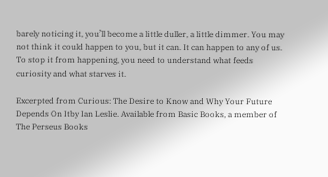barely noticing it, you’ll become a little duller, a little dimmer. You may not think it could happen to you, but it can. It can happen to any of us. To stop it from happening, you need to understand what feeds curiosity and what starves it.

Excerpted from Curious: The Desire to Know and Why Your Future Depends On Itby Ian Leslie. Available from Basic Books, a member of The Perseus Books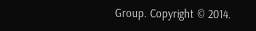Group. Copyright © 2014.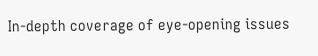In-depth coverage of eye-opening issues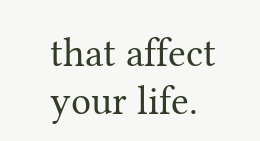that affect your life.